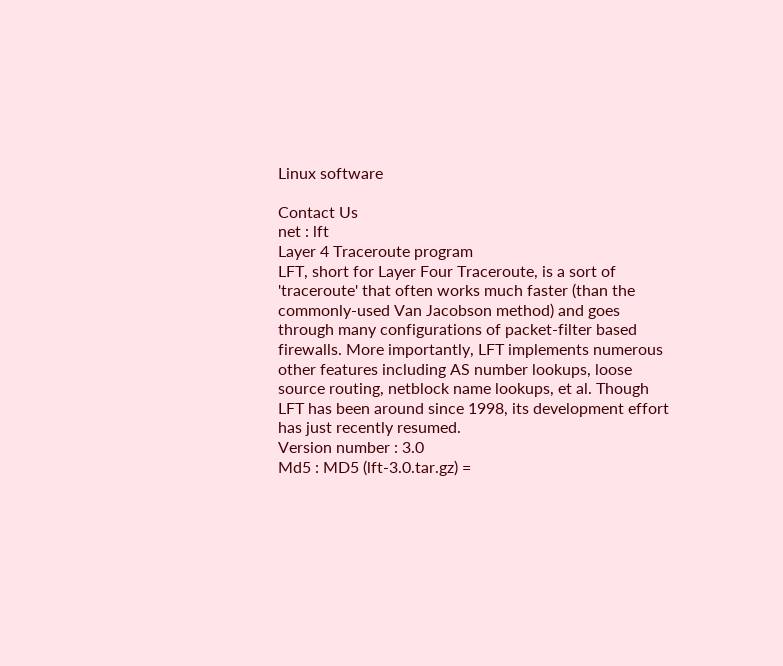Linux software

Contact Us
net : lft
Layer 4 Traceroute program
LFT, short for Layer Four Traceroute, is a sort of 'traceroute' that often works much faster (than the commonly-used Van Jacobson method) and goes through many configurations of packet-filter based firewalls. More importantly, LFT implements numerous other features including AS number lookups, loose source routing, netblock name lookups, et al. Though LFT has been around since 1998, its development effort has just recently resumed.
Version number : 3.0
Md5 : MD5 (lft-3.0.tar.gz) =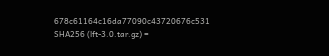678c61164c16da77090c43720676c531 SHA256 (lft-3.0.tar.gz) =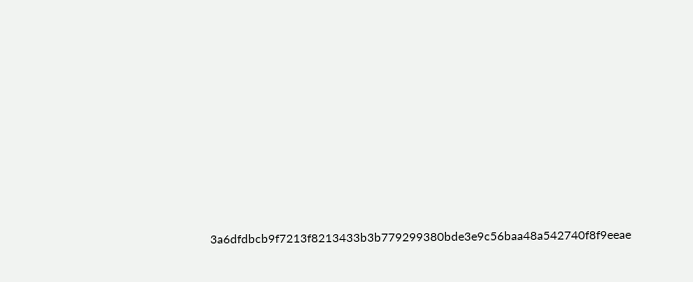3a6dfdbcb9f7213f8213433b3b779299380bde3e9c56baa48a542740f8f9eeae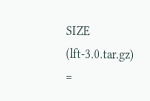SIZE (lft-3.0.tar.gz) =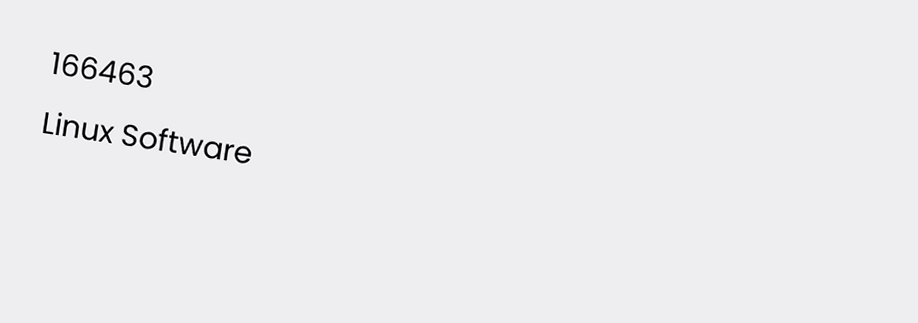166463
Linux Software